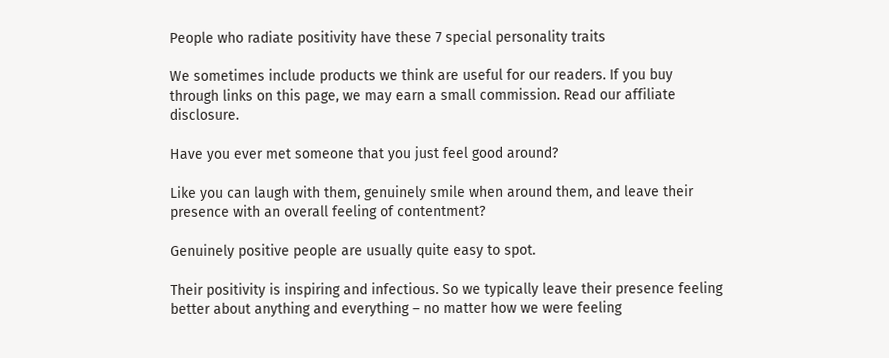People who radiate positivity have these 7 special personality traits

We sometimes include products we think are useful for our readers. If you buy through links on this page, we may earn a small commission. Read our affiliate disclosure.

Have you ever met someone that you just feel good around?

Like you can laugh with them, genuinely smile when around them, and leave their presence with an overall feeling of contentment?

Genuinely positive people are usually quite easy to spot.

Their positivity is inspiring and infectious. So we typically leave their presence feeling better about anything and everything – no matter how we were feeling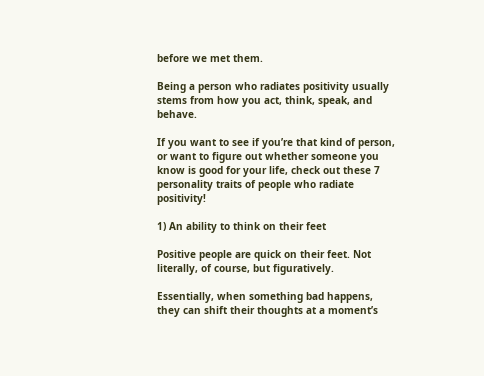before we met them.

Being a person who radiates positivity usually stems from how you act, think, speak, and behave.

If you want to see if you’re that kind of person, or want to figure out whether someone you know is good for your life, check out these 7 personality traits of people who radiate positivity!

1) An ability to think on their feet

Positive people are quick on their feet. Not literally, of course, but figuratively.

Essentially, when something bad happens, they can shift their thoughts at a moment’s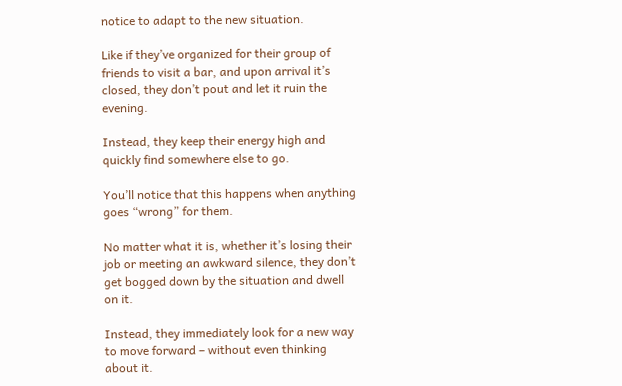notice to adapt to the new situation.

Like if they’ve organized for their group of friends to visit a bar, and upon arrival it’s closed, they don’t pout and let it ruin the evening.

Instead, they keep their energy high and quickly find somewhere else to go.

You’ll notice that this happens when anything goes “wrong” for them.

No matter what it is, whether it’s losing their job or meeting an awkward silence, they don’t get bogged down by the situation and dwell on it.

Instead, they immediately look for a new way to move forward – without even thinking about it.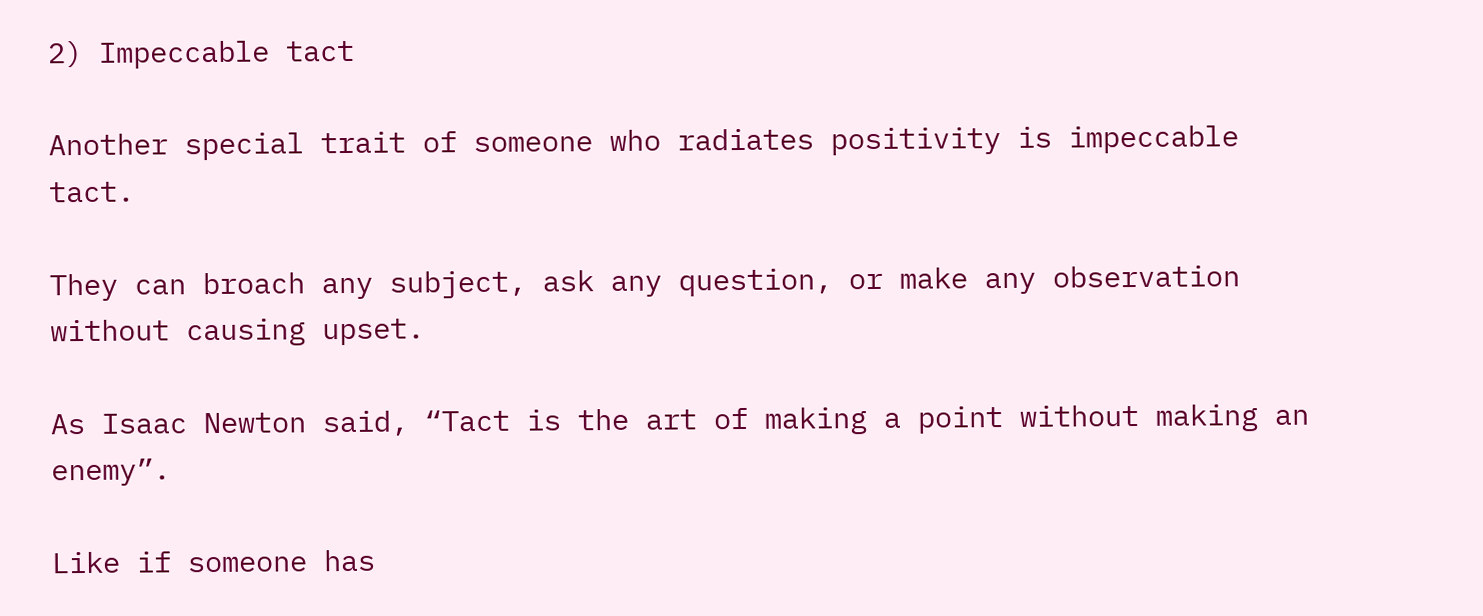2) Impeccable tact

Another special trait of someone who radiates positivity is impeccable tact.

They can broach any subject, ask any question, or make any observation without causing upset.

As Isaac Newton said, “Tact is the art of making a point without making an enemy”.

Like if someone has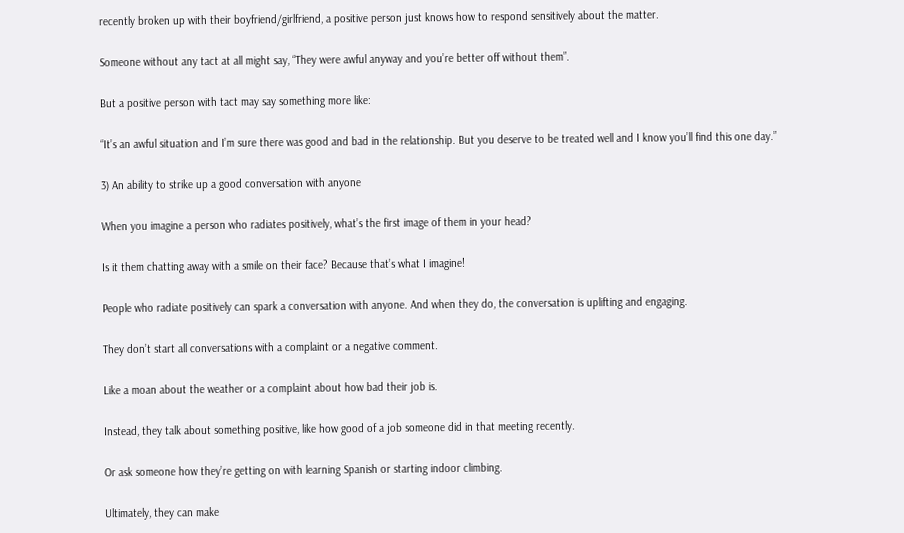recently broken up with their boyfriend/girlfriend, a positive person just knows how to respond sensitively about the matter.

Someone without any tact at all might say, “They were awful anyway and you’re better off without them”.

But a positive person with tact may say something more like:

“It’s an awful situation and I’m sure there was good and bad in the relationship. But you deserve to be treated well and I know you’ll find this one day.”

3) An ability to strike up a good conversation with anyone

When you imagine a person who radiates positively, what’s the first image of them in your head?

Is it them chatting away with a smile on their face? Because that’s what I imagine!

People who radiate positively can spark a conversation with anyone. And when they do, the conversation is uplifting and engaging.

They don’t start all conversations with a complaint or a negative comment.

Like a moan about the weather or a complaint about how bad their job is.

Instead, they talk about something positive, like how good of a job someone did in that meeting recently.

Or ask someone how they’re getting on with learning Spanish or starting indoor climbing.

Ultimately, they can make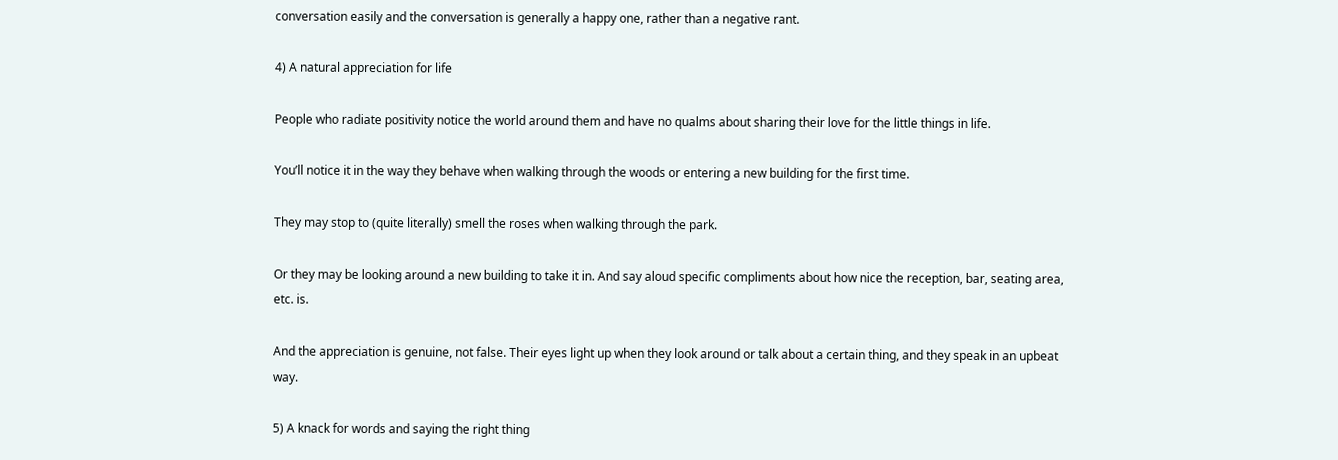conversation easily and the conversation is generally a happy one, rather than a negative rant.

4) A natural appreciation for life

People who radiate positivity notice the world around them and have no qualms about sharing their love for the little things in life.

You’ll notice it in the way they behave when walking through the woods or entering a new building for the first time.

They may stop to (quite literally) smell the roses when walking through the park.

Or they may be looking around a new building to take it in. And say aloud specific compliments about how nice the reception, bar, seating area, etc. is.

And the appreciation is genuine, not false. Their eyes light up when they look around or talk about a certain thing, and they speak in an upbeat way.

5) A knack for words and saying the right thing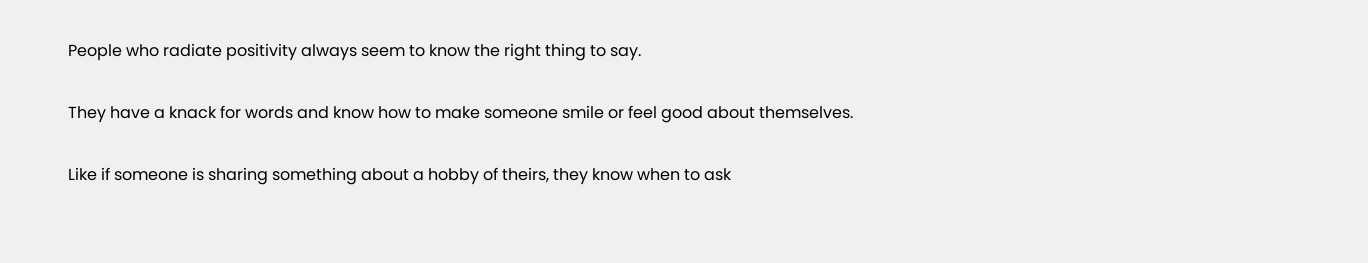People who radiate positivity always seem to know the right thing to say.

They have a knack for words and know how to make someone smile or feel good about themselves.

Like if someone is sharing something about a hobby of theirs, they know when to ask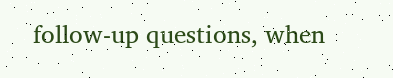follow-up questions, when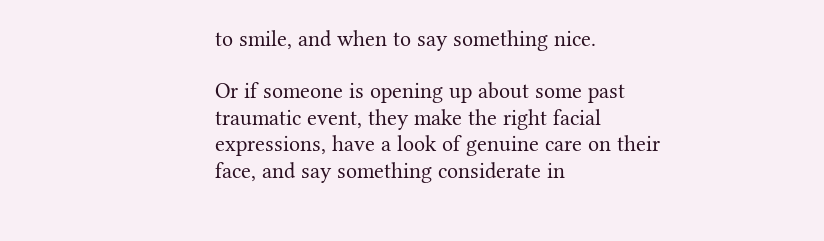to smile, and when to say something nice.

Or if someone is opening up about some past traumatic event, they make the right facial expressions, have a look of genuine care on their face, and say something considerate in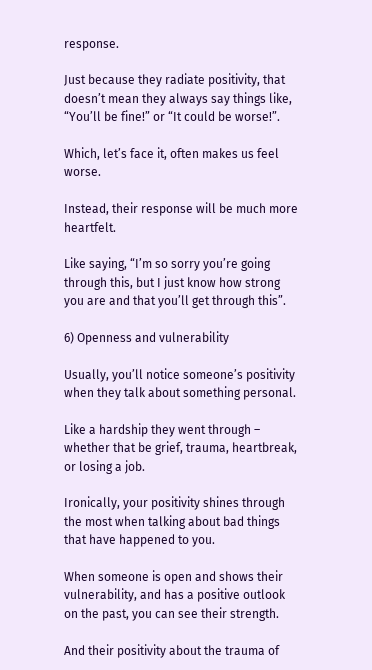response.

Just because they radiate positivity, that doesn’t mean they always say things like, “You’ll be fine!” or “It could be worse!”.

Which, let’s face it, often makes us feel worse.

Instead, their response will be much more heartfelt.

Like saying, “I’m so sorry you’re going through this, but I just know how strong you are and that you’ll get through this”.

6) Openness and vulnerability

Usually, you’ll notice someone’s positivity when they talk about something personal.

Like a hardship they went through – whether that be grief, trauma, heartbreak, or losing a job.

Ironically, your positivity shines through the most when talking about bad things that have happened to you.

When someone is open and shows their vulnerability, and has a positive outlook on the past, you can see their strength.

And their positivity about the trauma of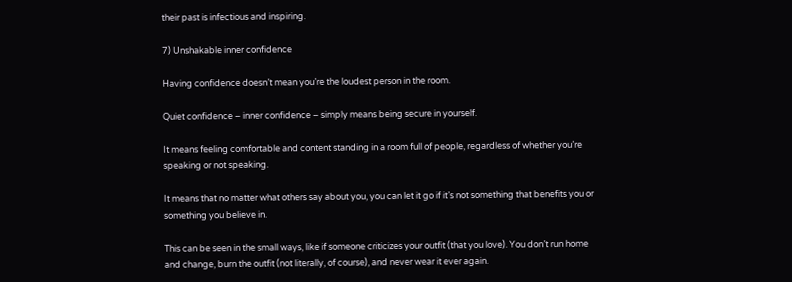their past is infectious and inspiring.

7) Unshakable inner confidence

Having confidence doesn’t mean you’re the loudest person in the room.

Quiet confidence – inner confidence – simply means being secure in yourself.

It means feeling comfortable and content standing in a room full of people, regardless of whether you’re speaking or not speaking.

It means that no matter what others say about you, you can let it go if it’s not something that benefits you or something you believe in.

This can be seen in the small ways, like if someone criticizes your outfit (that you love). You don’t run home and change, burn the outfit (not literally, of course), and never wear it ever again.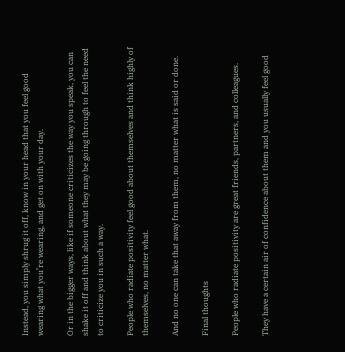Instead, you simply shrug it off, know in your head that you feel good wearing what you’re wearing, and get on with your day.

Or in the bigger ways, like if someone criticizes the way you speak, you can shake it off and think about what they may be going through to feel the need to criticize you in such a way.

People who radiate positivity feel good about themselves and think highly of themselves, no matter what.

And no one can take that away from them, no matter what is said or done.

Final thoughts

People who radiate positivity are great friends, partners, and colleagues.

They have a certain air of confidence about them and you usually feel good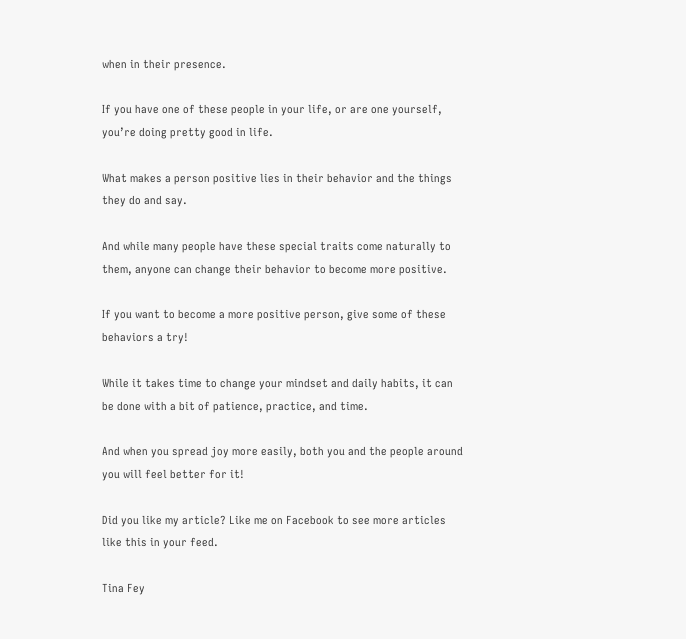when in their presence.

If you have one of these people in your life, or are one yourself, you’re doing pretty good in life.

What makes a person positive lies in their behavior and the things they do and say.

And while many people have these special traits come naturally to them, anyone can change their behavior to become more positive.

If you want to become a more positive person, give some of these behaviors a try!

While it takes time to change your mindset and daily habits, it can be done with a bit of patience, practice, and time.

And when you spread joy more easily, both you and the people around you will feel better for it!

Did you like my article? Like me on Facebook to see more articles like this in your feed.

Tina Fey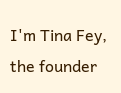I'm Tina Fey, the founder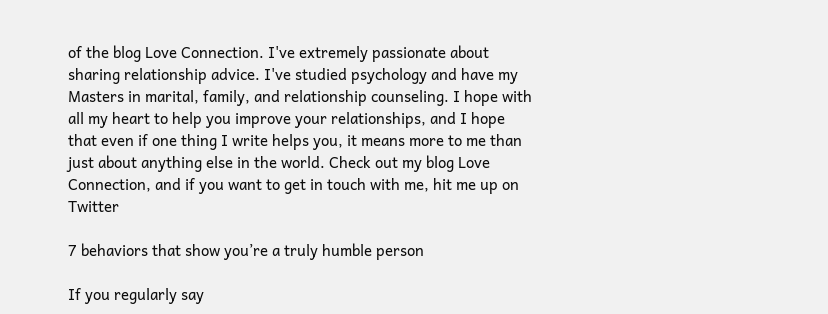of the blog Love Connection. I've extremely passionate about sharing relationship advice. I've studied psychology and have my Masters in marital, family, and relationship counseling. I hope with all my heart to help you improve your relationships, and I hope that even if one thing I write helps you, it means more to me than just about anything else in the world. Check out my blog Love Connection, and if you want to get in touch with me, hit me up on Twitter

7 behaviors that show you’re a truly humble person

If you regularly say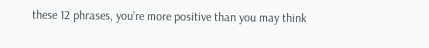these 12 phrases, you’re more positive than you may think